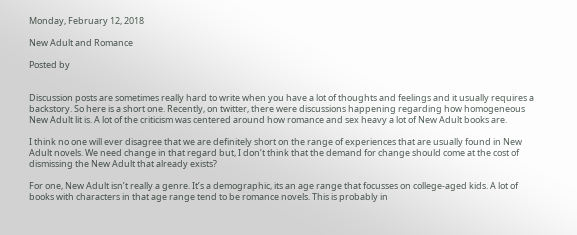Monday, February 12, 2018

New Adult and Romance

Posted by


Discussion posts are sometimes really hard to write when you have a lot of thoughts and feelings and it usually requires a backstory. So here is a short one. Recently, on twitter, there were discussions happening regarding how homogeneous New Adult lit is. A lot of the criticism was centered around how romance and sex heavy a lot of New Adult books are.

I think no one will ever disagree that we are definitely short on the range of experiences that are usually found in New Adult novels. We need change in that regard but, I don’t think that the demand for change should come at the cost of dismissing the New Adult that already exists?

For one, New Adult isn’t really a genre. It’s a demographic, its an age range that focusses on college-aged kids. A lot of books with characters in that age range tend to be romance novels. This is probably in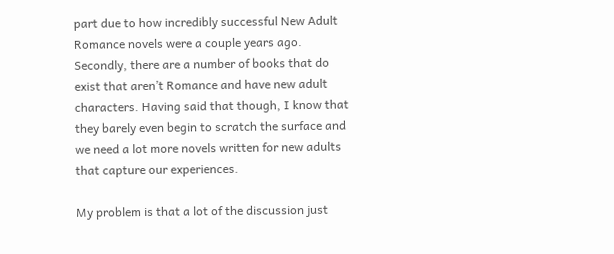part due to how incredibly successful New Adult Romance novels were a couple years ago. Secondly, there are a number of books that do exist that aren’t Romance and have new adult characters. Having said that though, I know that they barely even begin to scratch the surface and we need a lot more novels written for new adults that capture our experiences.

My problem is that a lot of the discussion just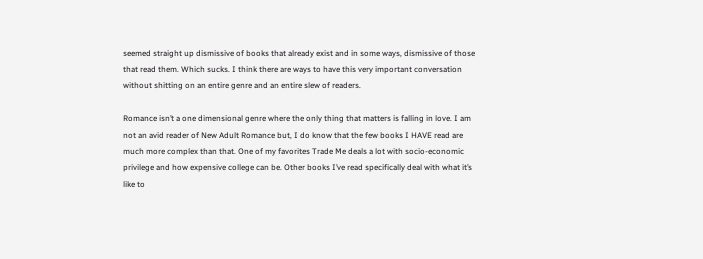seemed straight up dismissive of books that already exist and in some ways, dismissive of those that read them. Which sucks. I think there are ways to have this very important conversation without shitting on an entire genre and an entire slew of readers.

Romance isn’t a one dimensional genre where the only thing that matters is falling in love. I am not an avid reader of New Adult Romance but, I do know that the few books I HAVE read are much more complex than that. One of my favorites Trade Me deals a lot with socio-economic privilege and how expensive college can be. Other books I’ve read specifically deal with what it’s like to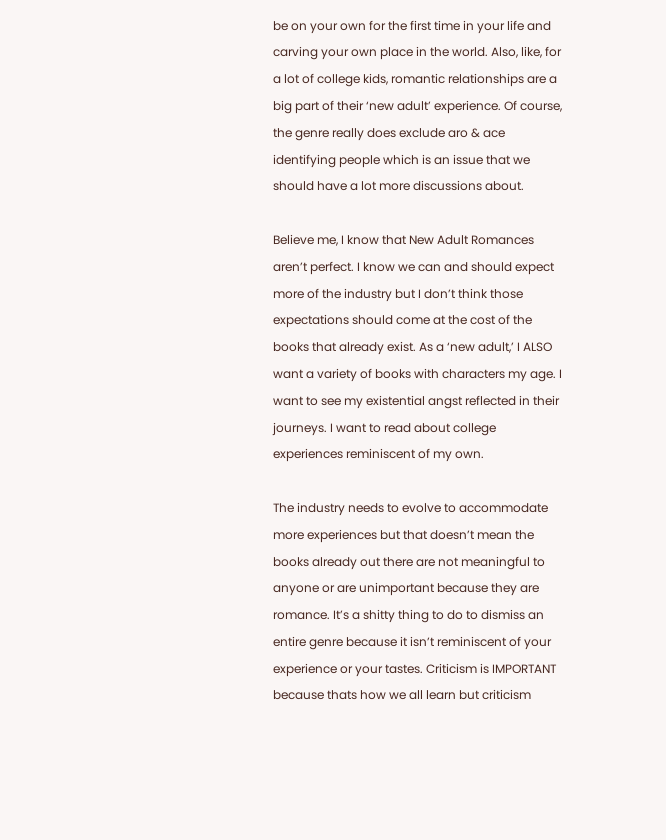be on your own for the first time in your life and carving your own place in the world. Also, like, for a lot of college kids, romantic relationships are a big part of their ‘new adult’ experience. Of course, the genre really does exclude aro & ace identifying people which is an issue that we should have a lot more discussions about.

Believe me, I know that New Adult Romances aren’t perfect. I know we can and should expect more of the industry but I don’t think those expectations should come at the cost of the books that already exist. As a ‘new adult,’ I ALSO want a variety of books with characters my age. I want to see my existential angst reflected in their journeys. I want to read about college experiences reminiscent of my own.

The industry needs to evolve to accommodate more experiences but that doesn’t mean the books already out there are not meaningful to anyone or are unimportant because they are romance. It’s a shitty thing to do to dismiss an entire genre because it isn’t reminiscent of your experience or your tastes. Criticism is IMPORTANT because thats how we all learn but criticism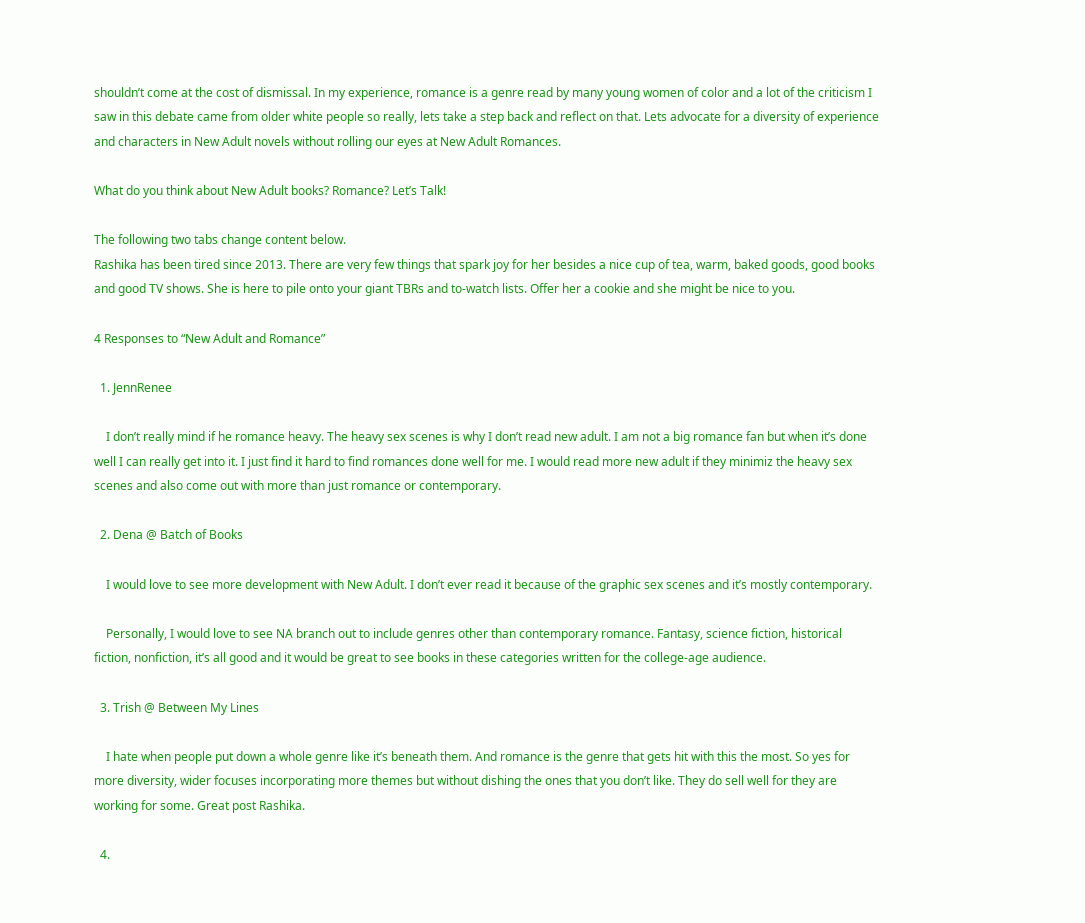shouldn’t come at the cost of dismissal. In my experience, romance is a genre read by many young women of color and a lot of the criticism I saw in this debate came from older white people so really, lets take a step back and reflect on that. Lets advocate for a diversity of experience and characters in New Adult novels without rolling our eyes at New Adult Romances.

What do you think about New Adult books? Romance? Let’s Talk!

The following two tabs change content below.
Rashika has been tired since 2013. There are very few things that spark joy for her besides a nice cup of tea, warm, baked goods, good books and good TV shows. She is here to pile onto your giant TBRs and to-watch lists. Offer her a cookie and she might be nice to you.

4 Responses to “New Adult and Romance”

  1. JennRenee

    I don’t really mind if he romance heavy. The heavy sex scenes is why I don’t read new adult. I am not a big romance fan but when it’s done well I can really get into it. I just find it hard to find romances done well for me. I would read more new adult if they minimiz the heavy sex scenes and also come out with more than just romance or contemporary.

  2. Dena @ Batch of Books

    I would love to see more development with New Adult. I don’t ever read it because of the graphic sex scenes and it’s mostly contemporary.

    Personally, I would love to see NA branch out to include genres other than contemporary romance. Fantasy, science fiction, historical fiction, nonfiction, it’s all good and it would be great to see books in these categories written for the college-age audience.

  3. Trish @ Between My Lines

    I hate when people put down a whole genre like it’s beneath them. And romance is the genre that gets hit with this the most. So yes for more diversity, wider focuses incorporating more themes but without dishing the ones that you don’t like. They do sell well for they are working for some. Great post Rashika.

  4.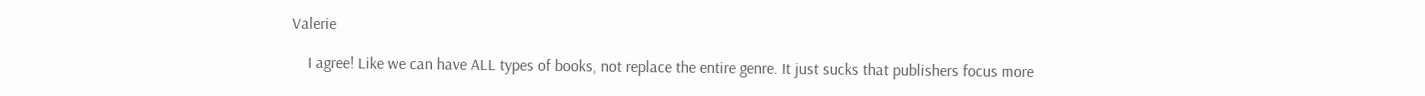Valerie

    I agree! Like we can have ALL types of books, not replace the entire genre. It just sucks that publishers focus more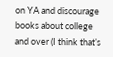on YA and discourage books about college and over (I think that’s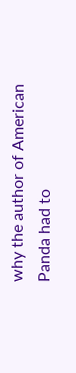why the author of American Panda had to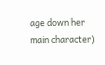age down her main character)